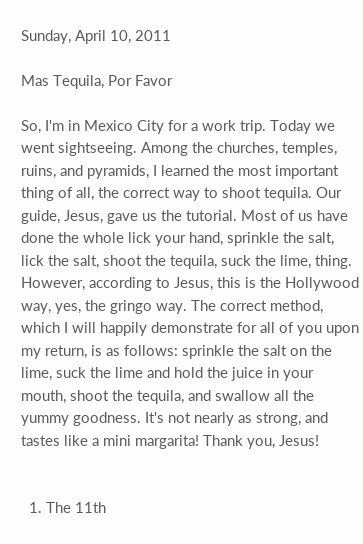Sunday, April 10, 2011

Mas Tequila, Por Favor

So, I'm in Mexico City for a work trip. Today we went sightseeing. Among the churches, temples, ruins, and pyramids, I learned the most important thing of all, the correct way to shoot tequila. Our guide, Jesus, gave us the tutorial. Most of us have done the whole lick your hand, sprinkle the salt, lick the salt, shoot the tequila, suck the lime, thing. However, according to Jesus, this is the Hollywood way, yes, the gringo way. The correct method, which I will happily demonstrate for all of you upon my return, is as follows: sprinkle the salt on the lime, suck the lime and hold the juice in your mouth, shoot the tequila, and swallow all the yummy goodness. It's not nearly as strong, and tastes like a mini margarita! Thank you, Jesus!


  1. The 11th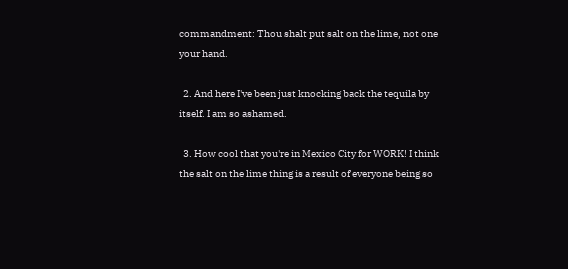commandment: Thou shalt put salt on the lime, not one your hand.

  2. And here I've been just knocking back the tequila by itself. I am so ashamed.

  3. How cool that you're in Mexico City for WORK! I think the salt on the lime thing is a result of everyone being so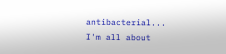antibacterial... I'm all about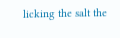licking the salt the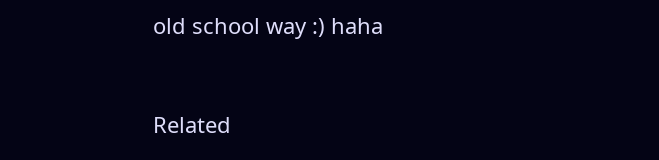old school way :) haha


Related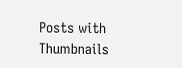Posts with Thumbnails